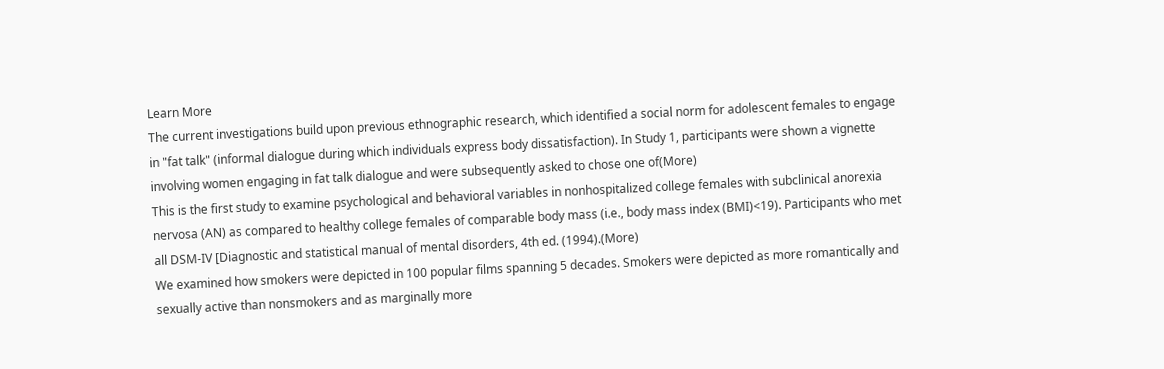Learn More
The current investigations build upon previous ethnographic research, which identified a social norm for adolescent females to engage in "fat talk" (informal dialogue during which individuals express body dissatisfaction). In Study 1, participants were shown a vignette involving women engaging in fat talk dialogue and were subsequently asked to chose one of(More)
This is the first study to examine psychological and behavioral variables in nonhospitalized college females with subclinical anorexia nervosa (AN) as compared to healthy college females of comparable body mass (i.e., body mass index (BMI)<19). Participants who met all DSM-IV [Diagnostic and statistical manual of mental disorders, 4th ed. (1994).(More)
We examined how smokers were depicted in 100 popular films spanning 5 decades. Smokers were depicted as more romantically and sexually active than nonsmokers and as marginally more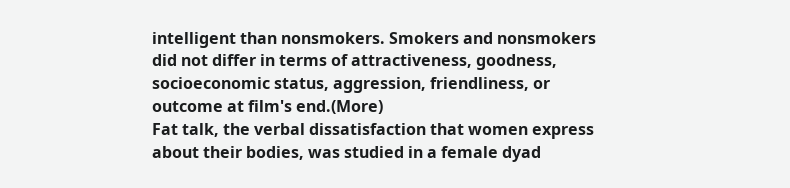intelligent than nonsmokers. Smokers and nonsmokers did not differ in terms of attractiveness, goodness, socioeconomic status, aggression, friendliness, or outcome at film's end.(More)
Fat talk, the verbal dissatisfaction that women express about their bodies, was studied in a female dyad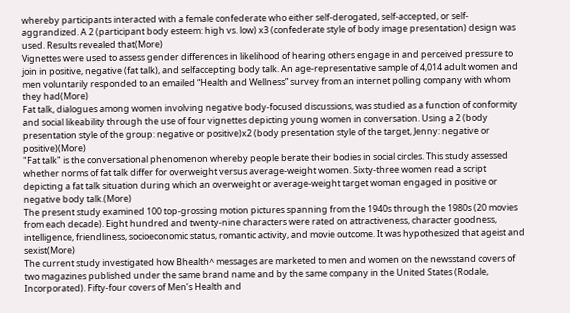whereby participants interacted with a female confederate who either self-derogated, self-accepted, or self-aggrandized. A 2 (participant body esteem: high vs. low) x3 (confederate style of body image presentation) design was used. Results revealed that(More)
Vignettes were used to assess gender differences in likelihood of hearing others engage in and perceived pressure to join in positive, negative (fat talk), and selfaccepting body talk. An age-representative sample of 4,014 adult women and men voluntarily responded to an emailed “Health and Wellness” survey from an internet polling company with whom they had(More)
Fat talk, dialogues among women involving negative body-focused discussions, was studied as a function of conformity and social likeability through the use of four vignettes depicting young women in conversation. Using a 2 (body presentation style of the group: negative or positive)x2 (body presentation style of the target, Jenny: negative or positive)(More)
"Fat talk" is the conversational phenomenon whereby people berate their bodies in social circles. This study assessed whether norms of fat talk differ for overweight versus average-weight women. Sixty-three women read a script depicting a fat talk situation during which an overweight or average-weight target woman engaged in positive or negative body talk.(More)
The present study examined 100 top-grossing motion pictures spanning from the 1940s through the 1980s (20 movies from each decade). Eight hundred and twenty-nine characters were rated on attractiveness, character goodness, intelligence, friendliness, socioeconomic status, romantic activity, and movie outcome. It was hypothesized that ageist and sexist(More)
The current study investigated how Bhealth^ messages are marketed to men and women on the newsstand covers of two magazines published under the same brand name and by the same company in the United States (Rodale, Incorporated). Fifty-four covers of Men’s Health and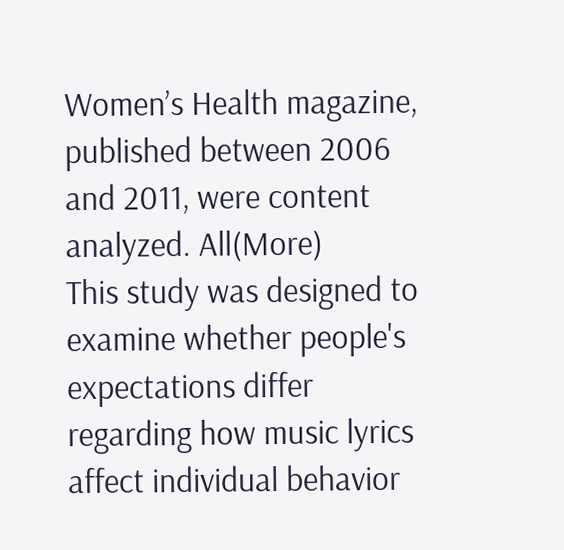Women’s Health magazine, published between 2006 and 2011, were content analyzed. All(More)
This study was designed to examine whether people's expectations differ regarding how music lyrics affect individual behavior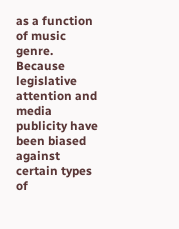as a function of music genre. Because legislative attention and media publicity have been biased against certain types of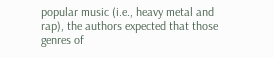popular music (i.e., heavy metal and rap), the authors expected that those genres of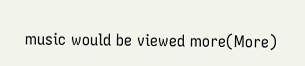music would be viewed more(More)